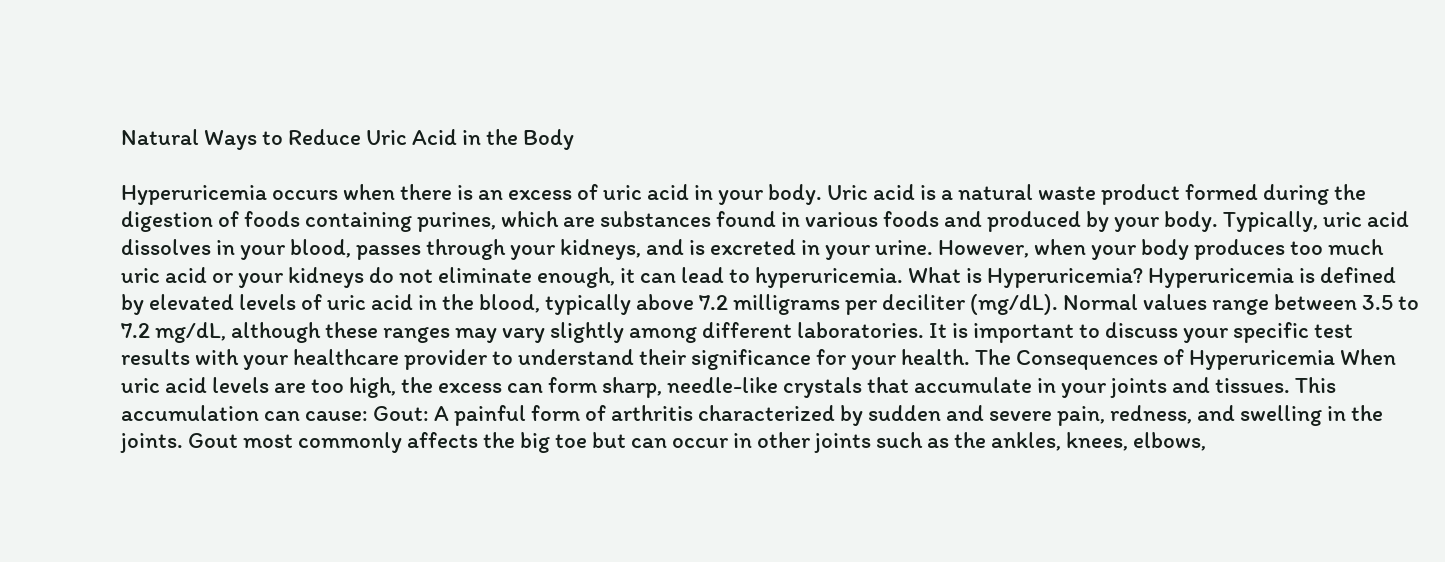Natural Ways to Reduce Uric Acid in the Body

Hyperuricemia occurs when there is an excess of uric acid in your body. Uric acid is a natural waste product formed during the digestion of foods containing purines, which are substances found in various foods and produced by your body. Typically, uric acid dissolves in your blood, passes through your kidneys, and is excreted in your urine. However, when your body produces too much uric acid or your kidneys do not eliminate enough, it can lead to hyperuricemia. What is Hyperuricemia? Hyperuricemia is defined by elevated levels of uric acid in the blood, typically above 7.2 milligrams per deciliter (mg/dL). Normal values range between 3.5 to 7.2 mg/dL, although these ranges may vary slightly among different laboratories. It is important to discuss your specific test results with your healthcare provider to understand their significance for your health. The Consequences of Hyperuricemia When uric acid levels are too high, the excess can form sharp, needle-like crystals that accumulate in your joints and tissues. This accumulation can cause: Gout: A painful form of arthritis characterized by sudden and severe pain, redness, and swelling in the joints. Gout most commonly affects the big toe but can occur in other joints such as the ankles, knees, elbows,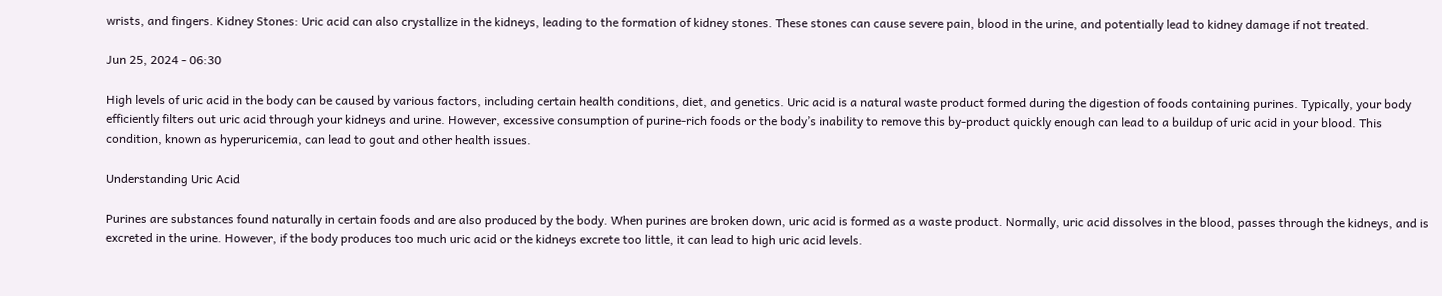wrists, and fingers. Kidney Stones: Uric acid can also crystallize in the kidneys, leading to the formation of kidney stones. These stones can cause severe pain, blood in the urine, and potentially lead to kidney damage if not treated.

Jun 25, 2024 - 06:30

High levels of uric acid in the body can be caused by various factors, including certain health conditions, diet, and genetics. Uric acid is a natural waste product formed during the digestion of foods containing purines. Typically, your body efficiently filters out uric acid through your kidneys and urine. However, excessive consumption of purine-rich foods or the body’s inability to remove this by-product quickly enough can lead to a buildup of uric acid in your blood. This condition, known as hyperuricemia, can lead to gout and other health issues.

Understanding Uric Acid

Purines are substances found naturally in certain foods and are also produced by the body. When purines are broken down, uric acid is formed as a waste product. Normally, uric acid dissolves in the blood, passes through the kidneys, and is excreted in the urine. However, if the body produces too much uric acid or the kidneys excrete too little, it can lead to high uric acid levels.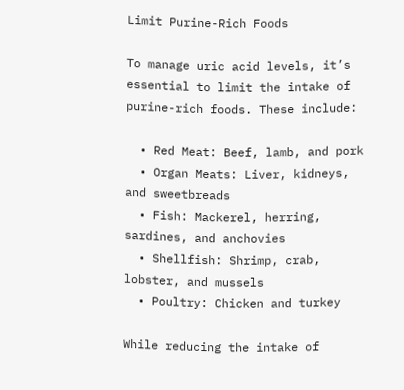Limit Purine-Rich Foods

To manage uric acid levels, it’s essential to limit the intake of purine-rich foods. These include:

  • Red Meat: Beef, lamb, and pork
  • Organ Meats: Liver, kidneys, and sweetbreads
  • Fish: Mackerel, herring, sardines, and anchovies
  • Shellfish: Shrimp, crab, lobster, and mussels
  • Poultry: Chicken and turkey

While reducing the intake of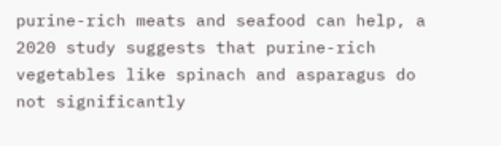purine-rich meats and seafood can help, a 2020 study suggests that purine-rich vegetables like spinach and asparagus do not significantly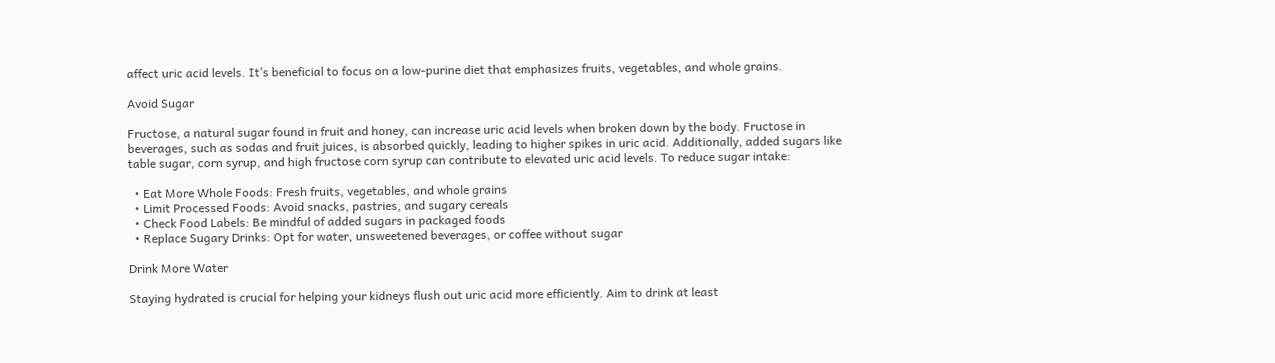affect uric acid levels. It’s beneficial to focus on a low-purine diet that emphasizes fruits, vegetables, and whole grains.

Avoid Sugar

Fructose, a natural sugar found in fruit and honey, can increase uric acid levels when broken down by the body. Fructose in beverages, such as sodas and fruit juices, is absorbed quickly, leading to higher spikes in uric acid. Additionally, added sugars like table sugar, corn syrup, and high fructose corn syrup can contribute to elevated uric acid levels. To reduce sugar intake:

  • Eat More Whole Foods: Fresh fruits, vegetables, and whole grains
  • Limit Processed Foods: Avoid snacks, pastries, and sugary cereals
  • Check Food Labels: Be mindful of added sugars in packaged foods
  • Replace Sugary Drinks: Opt for water, unsweetened beverages, or coffee without sugar

Drink More Water

Staying hydrated is crucial for helping your kidneys flush out uric acid more efficiently. Aim to drink at least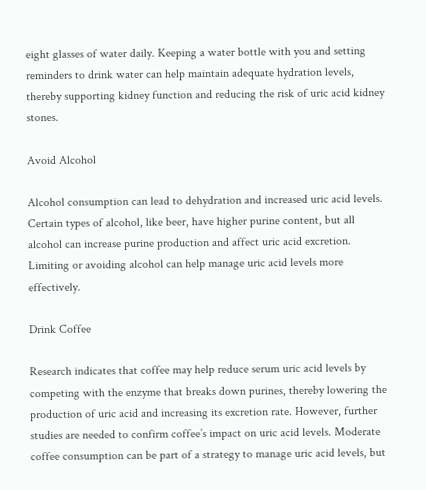eight glasses of water daily. Keeping a water bottle with you and setting reminders to drink water can help maintain adequate hydration levels, thereby supporting kidney function and reducing the risk of uric acid kidney stones.

Avoid Alcohol

Alcohol consumption can lead to dehydration and increased uric acid levels. Certain types of alcohol, like beer, have higher purine content, but all alcohol can increase purine production and affect uric acid excretion. Limiting or avoiding alcohol can help manage uric acid levels more effectively.

Drink Coffee

Research indicates that coffee may help reduce serum uric acid levels by competing with the enzyme that breaks down purines, thereby lowering the production of uric acid and increasing its excretion rate. However, further studies are needed to confirm coffee’s impact on uric acid levels. Moderate coffee consumption can be part of a strategy to manage uric acid levels, but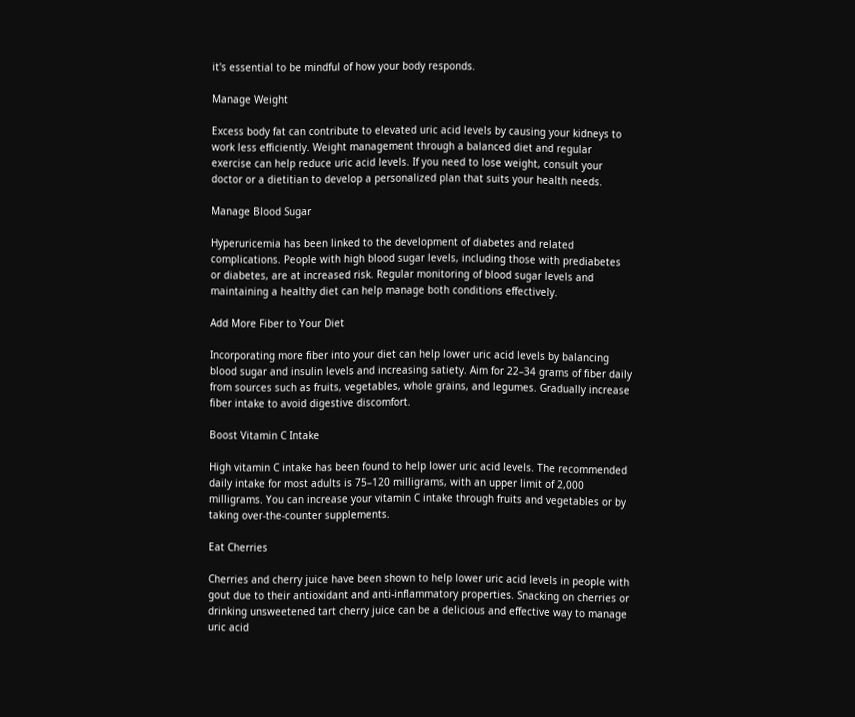it's essential to be mindful of how your body responds.

Manage Weight

Excess body fat can contribute to elevated uric acid levels by causing your kidneys to work less efficiently. Weight management through a balanced diet and regular exercise can help reduce uric acid levels. If you need to lose weight, consult your doctor or a dietitian to develop a personalized plan that suits your health needs.

Manage Blood Sugar

Hyperuricemia has been linked to the development of diabetes and related complications. People with high blood sugar levels, including those with prediabetes or diabetes, are at increased risk. Regular monitoring of blood sugar levels and maintaining a healthy diet can help manage both conditions effectively.

Add More Fiber to Your Diet

Incorporating more fiber into your diet can help lower uric acid levels by balancing blood sugar and insulin levels and increasing satiety. Aim for 22–34 grams of fiber daily from sources such as fruits, vegetables, whole grains, and legumes. Gradually increase fiber intake to avoid digestive discomfort.

Boost Vitamin C Intake

High vitamin C intake has been found to help lower uric acid levels. The recommended daily intake for most adults is 75–120 milligrams, with an upper limit of 2,000 milligrams. You can increase your vitamin C intake through fruits and vegetables or by taking over-the-counter supplements.

Eat Cherries

Cherries and cherry juice have been shown to help lower uric acid levels in people with gout due to their antioxidant and anti-inflammatory properties. Snacking on cherries or drinking unsweetened tart cherry juice can be a delicious and effective way to manage uric acid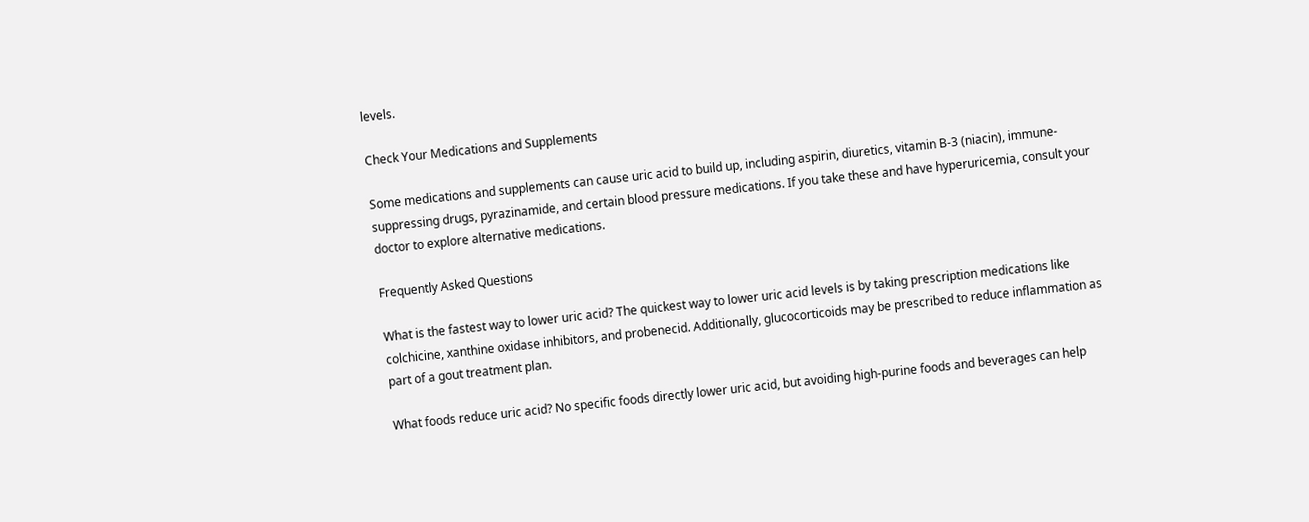levels.

Check Your Medications and Supplements

Some medications and supplements can cause uric acid to build up, including aspirin, diuretics, vitamin B-3 (niacin), immune-suppressing drugs, pyrazinamide, and certain blood pressure medications. If you take these and have hyperuricemia, consult your doctor to explore alternative medications.

Frequently Asked Questions

What is the fastest way to lower uric acid? The quickest way to lower uric acid levels is by taking prescription medications like colchicine, xanthine oxidase inhibitors, and probenecid. Additionally, glucocorticoids may be prescribed to reduce inflammation as part of a gout treatment plan.

What foods reduce uric acid? No specific foods directly lower uric acid, but avoiding high-purine foods and beverages can help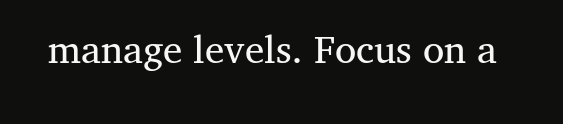manage levels. Focus on a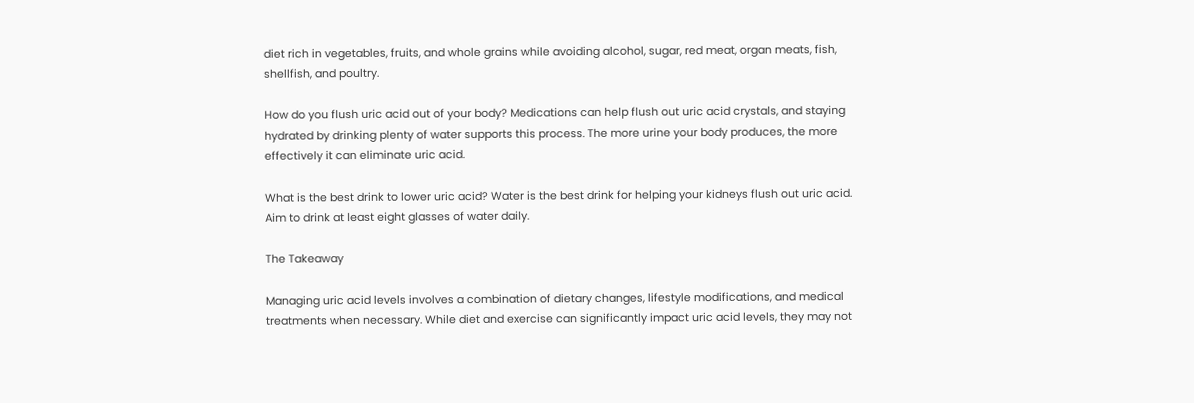diet rich in vegetables, fruits, and whole grains while avoiding alcohol, sugar, red meat, organ meats, fish, shellfish, and poultry.

How do you flush uric acid out of your body? Medications can help flush out uric acid crystals, and staying hydrated by drinking plenty of water supports this process. The more urine your body produces, the more effectively it can eliminate uric acid.

What is the best drink to lower uric acid? Water is the best drink for helping your kidneys flush out uric acid. Aim to drink at least eight glasses of water daily.

The Takeaway

Managing uric acid levels involves a combination of dietary changes, lifestyle modifications, and medical treatments when necessary. While diet and exercise can significantly impact uric acid levels, they may not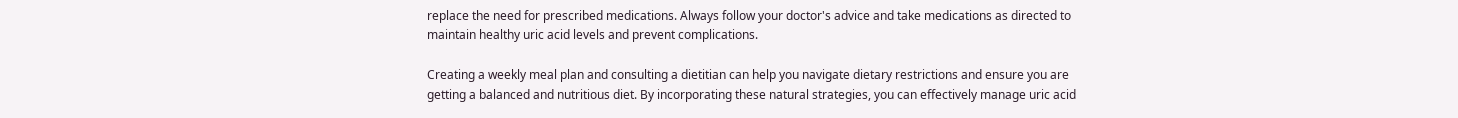replace the need for prescribed medications. Always follow your doctor's advice and take medications as directed to maintain healthy uric acid levels and prevent complications.

Creating a weekly meal plan and consulting a dietitian can help you navigate dietary restrictions and ensure you are getting a balanced and nutritious diet. By incorporating these natural strategies, you can effectively manage uric acid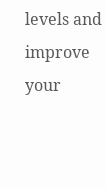levels and improve your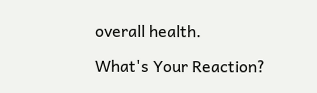overall health.

What's Your Reaction?